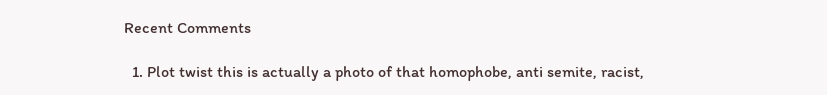Recent Comments

  1. Plot twist this is actually a photo of that homophobe, anti semite, racist,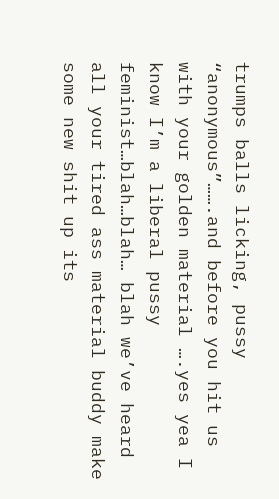trumps balls licking, pussy “anonymous”…….and before you hit us with your golden material ….yes yea I know I’m a liberal pussy feminist…blah…blah… blah we’ve heard all your tired ass material buddy make some new shit up its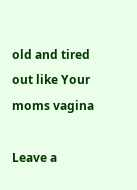old and tired out like Your moms vagina

Leave a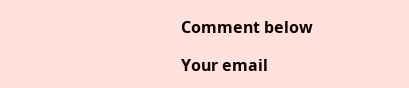Comment below

Your email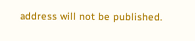address will not be published.